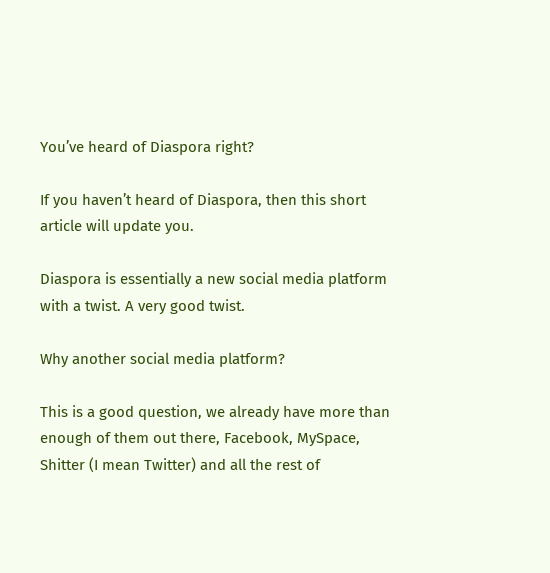You’ve heard of Diaspora right?

If you haven’t heard of Diaspora, then this short article will update you.

Diaspora is essentially a new social media platform with a twist. A very good twist.

Why another social media platform?

This is a good question, we already have more than enough of them out there, Facebook, MySpace, Shitter (I mean Twitter) and all the rest of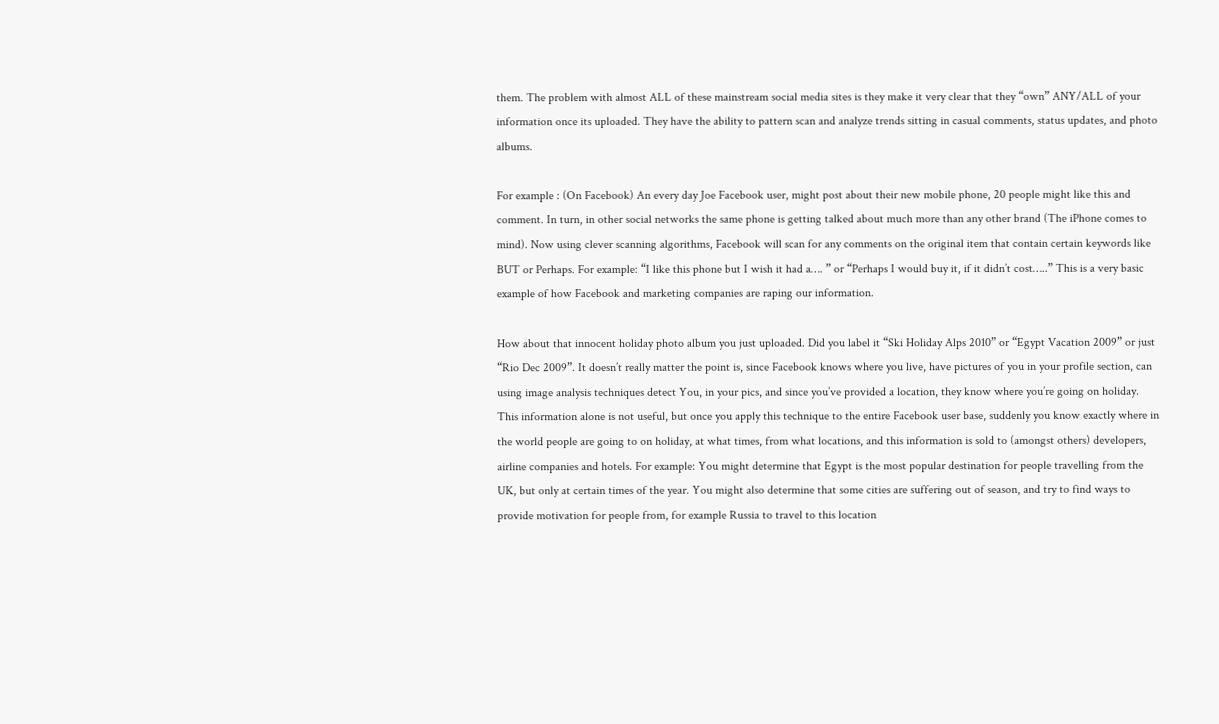them. The problem with almost ALL of these mainstream social media sites is they make it very clear that they “own” ANY/ALL of your information once its uploaded. They have the ability to pattern scan and analyze trends sitting in casual comments, status updates, and photo albums.

For example : (On Facebook) An every day Joe Facebook user, might post about their new mobile phone, 20 people might like this and comment. In turn, in other social networks the same phone is getting talked about much more than any other brand (The iPhone comes to mind). Now using clever scanning algorithms, Facebook will scan for any comments on the original item that contain certain keywords like BUT or Perhaps. For example: “I like this phone but I wish it had a…. ” or “Perhaps I would buy it, if it didn’t cost…..” This is a very basic example of how Facebook and marketing companies are raping our information.

How about that innocent holiday photo album you just uploaded. Did you label it “Ski Holiday Alps 2010” or “Egypt Vacation 2009” or just “Rio Dec 2009”. It doesn’t really matter the point is, since Facebook knows where you live, have pictures of you in your profile section, can using image analysis techniques detect You, in your pics, and since you’ve provided a location, they know where you’re going on holiday. This information alone is not useful, but once you apply this technique to the entire Facebook user base, suddenly you know exactly where in the world people are going to on holiday, at what times, from what locations, and this information is sold to (amongst others) developers, airline companies and hotels. For example: You might determine that Egypt is the most popular destination for people travelling from the UK, but only at certain times of the year. You might also determine that some cities are suffering out of season, and try to find ways to provide motivation for people from, for example Russia to travel to this location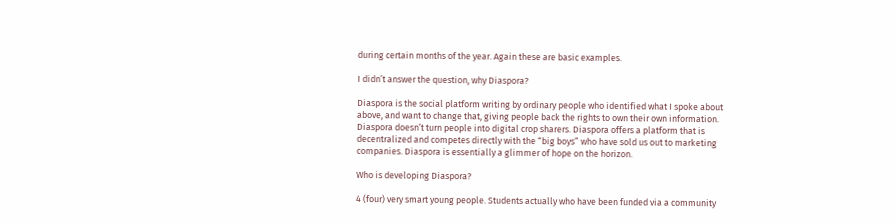during certain months of the year. Again these are basic examples.

I didn’t answer the question, why Diaspora?

Diaspora is the social platform writing by ordinary people who identified what I spoke about above, and want to change that, giving people back the rights to own their own information. Diaspora doesn’t turn people into digital crop sharers. Diaspora offers a platform that is decentralized and competes directly with the “big boys” who have sold us out to marketing companies. Diaspora is essentially a glimmer of hope on the horizon.

Who is developing Diaspora?

4 (four) very smart young people. Students actually who have been funded via a community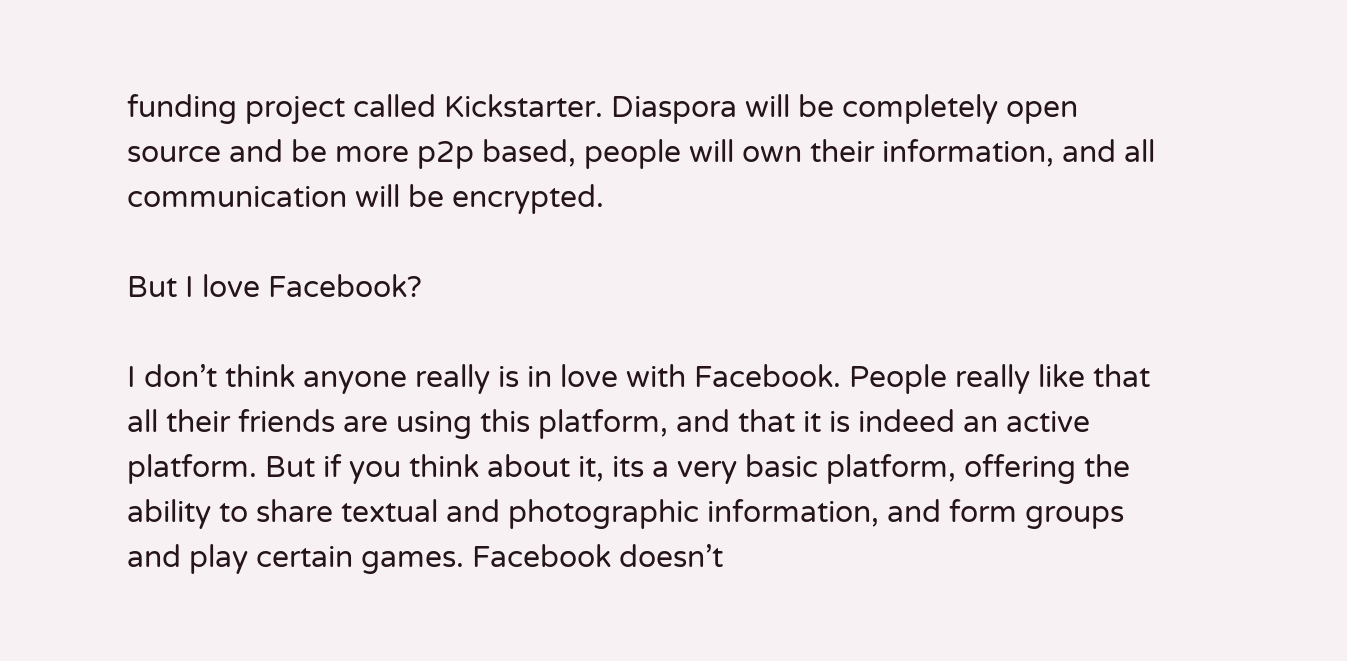funding project called Kickstarter. Diaspora will be completely open source and be more p2p based, people will own their information, and all communication will be encrypted.

But I love Facebook?

I don’t think anyone really is in love with Facebook. People really like that all their friends are using this platform, and that it is indeed an active platform. But if you think about it, its a very basic platform, offering the ability to share textual and photographic information, and form groups and play certain games. Facebook doesn’t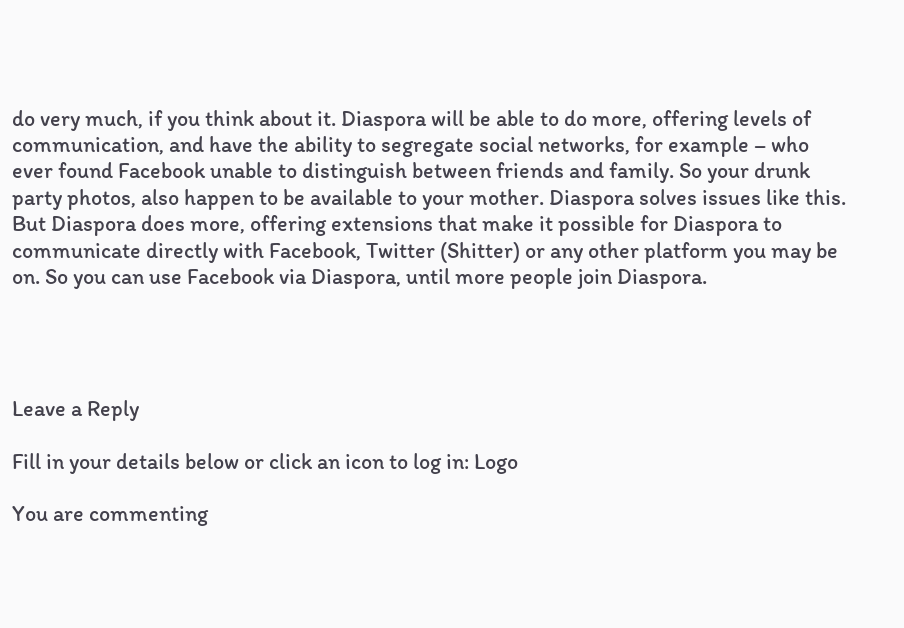do very much, if you think about it. Diaspora will be able to do more, offering levels of communication, and have the ability to segregate social networks, for example – who ever found Facebook unable to distinguish between friends and family. So your drunk party photos, also happen to be available to your mother. Diaspora solves issues like this. But Diaspora does more, offering extensions that make it possible for Diaspora to communicate directly with Facebook, Twitter (Shitter) or any other platform you may be on. So you can use Facebook via Diaspora, until more people join Diaspora.




Leave a Reply

Fill in your details below or click an icon to log in: Logo

You are commenting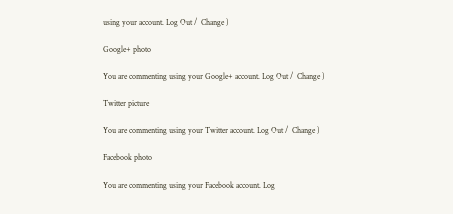using your account. Log Out /  Change )

Google+ photo

You are commenting using your Google+ account. Log Out /  Change )

Twitter picture

You are commenting using your Twitter account. Log Out /  Change )

Facebook photo

You are commenting using your Facebook account. Log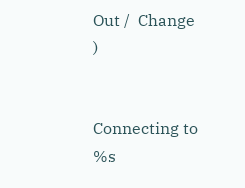Out /  Change )


Connecting to %s